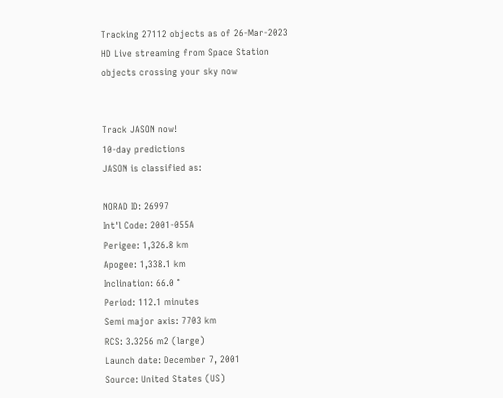Tracking 27112 objects as of 26-Mar-2023
HD Live streaming from Space Station
objects crossing your sky now


Track JASON now!
10-day predictions
JASON is classified as:

NORAD ID: 26997
Int'l Code: 2001-055A
Perigee: 1,326.8 km
Apogee: 1,338.1 km
Inclination: 66.0 °
Period: 112.1 minutes
Semi major axis: 7703 km
RCS: 3.3256 m2 (large)
Launch date: December 7, 2001
Source: United States (US)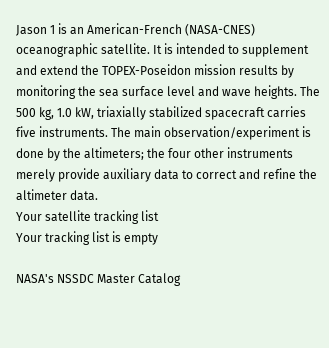Jason 1 is an American-French (NASA-CNES) oceanographic satellite. It is intended to supplement and extend the TOPEX-Poseidon mission results by monitoring the sea surface level and wave heights. The 500 kg, 1.0 kW, triaxially stabilized spacecraft carries five instruments. The main observation/experiment is done by the altimeters; the four other instruments merely provide auxiliary data to correct and refine the altimeter data.
Your satellite tracking list
Your tracking list is empty

NASA's NSSDC Master Catalog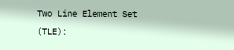Two Line Element Set (TLE):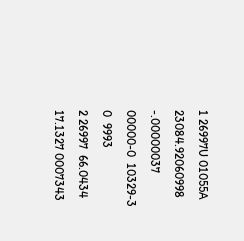1 26997U 01055A   23084.92060998 -.00000037  00000-0  10329-3 0  9993
2 26997  66.0434  17.1327 0007343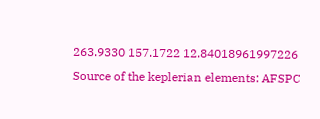263.9330 157.1722 12.84018961997226
Source of the keplerian elements: AFSPC